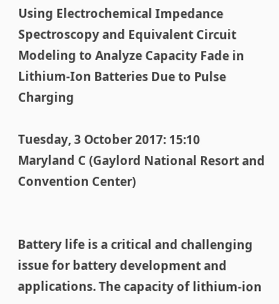Using Electrochemical Impedance Spectroscopy and Equivalent Circuit Modeling to Analyze Capacity Fade in Lithium-Ion Batteries Due to Pulse Charging

Tuesday, 3 October 2017: 15:10
Maryland C (Gaylord National Resort and Convention Center)


Battery life is a critical and challenging issue for battery development and applications. The capacity of lithium-ion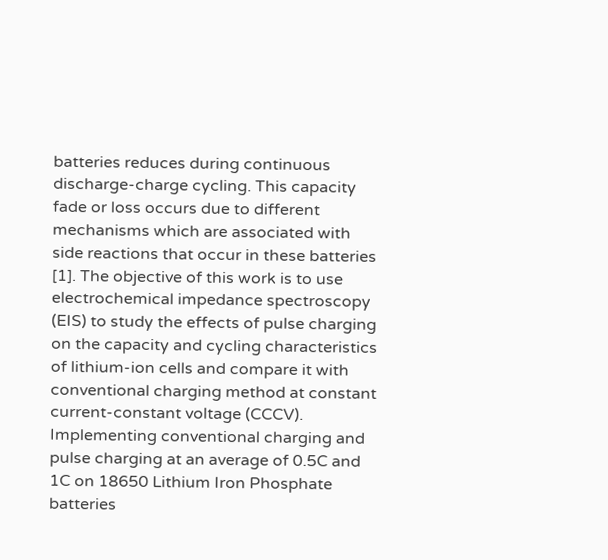batteries reduces during continuous discharge-charge cycling. This capacity fade or loss occurs due to different mechanisms which are associated with side reactions that occur in these batteries [1]. The objective of this work is to use electrochemical impedance spectroscopy (EIS) to study the effects of pulse charging on the capacity and cycling characteristics of lithium-ion cells and compare it with conventional charging method at constant current-constant voltage (CCCV). Implementing conventional charging and pulse charging at an average of 0.5C and 1C on 18650 Lithium Iron Phosphate batteries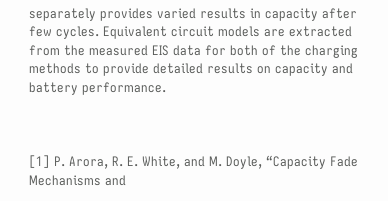separately provides varied results in capacity after few cycles. Equivalent circuit models are extracted from the measured EIS data for both of the charging methods to provide detailed results on capacity and battery performance.



[1] P. Arora, R. E. White, and M. Doyle, “Capacity Fade Mechanisms and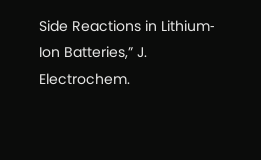Side Reactions in Lithium‐Ion Batteries,” J. Electrochem.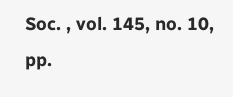Soc. , vol. 145, no. 10, pp.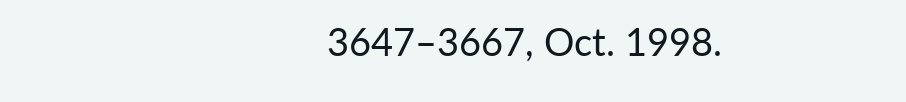3647–3667, Oct. 1998.